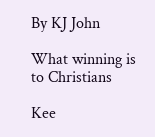By KJ John

What winning is to Christians

Kee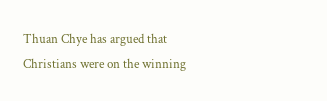Thuan Chye has argued that Christians were on the winning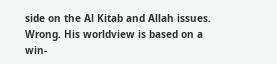side on the Al Kitab and Allah issues. Wrong. His worldview is based on a win-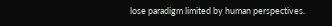lose paradigm limited by human perspectives.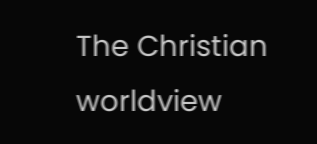The Christian worldview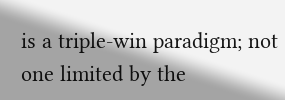is a triple-win paradigm; not one limited by the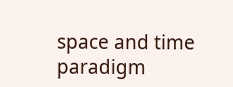space and time paradigm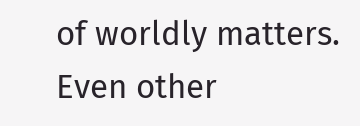of worldly matters. Even other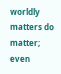worldly matters do matter; even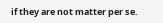if they are not matter per se.